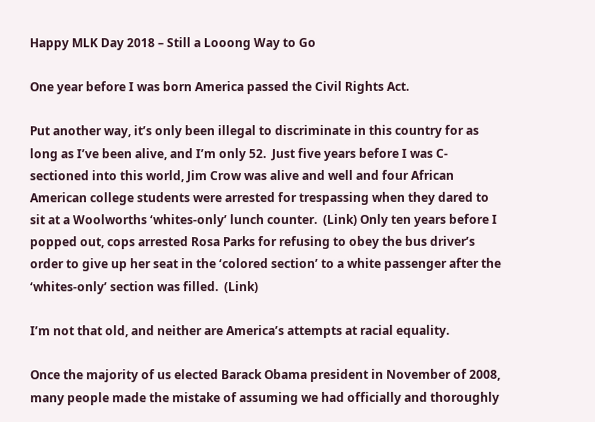Happy MLK Day 2018 – Still a Looong Way to Go

One year before I was born America passed the Civil Rights Act.

Put another way, it’s only been illegal to discriminate in this country for as long as I’ve been alive, and I’m only 52.  Just five years before I was C-sectioned into this world, Jim Crow was alive and well and four African American college students were arrested for trespassing when they dared to sit at a Woolworths ‘whites-only’ lunch counter.  (Link) Only ten years before I popped out, cops arrested Rosa Parks for refusing to obey the bus driver’s order to give up her seat in the ‘colored section’ to a white passenger after the ‘whites-only’ section was filled.  (Link)

I’m not that old, and neither are America’s attempts at racial equality.

Once the majority of us elected Barack Obama president in November of 2008, many people made the mistake of assuming we had officially and thoroughly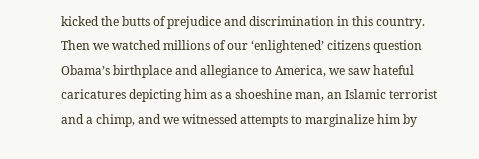kicked the butts of prejudice and discrimination in this country.  Then we watched millions of our ‘enlightened’ citizens question Obama’s birthplace and allegiance to America, we saw hateful caricatures depicting him as a shoeshine man, an Islamic terrorist and a chimp, and we witnessed attempts to marginalize him by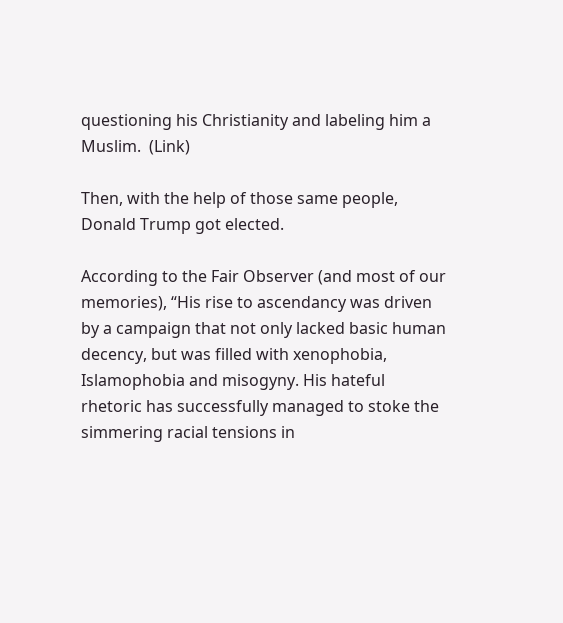questioning his Christianity and labeling him a Muslim.  (Link)

Then, with the help of those same people, Donald Trump got elected.

According to the Fair Observer (and most of our memories), “His rise to ascendancy was driven by a campaign that not only lacked basic human decency, but was filled with xenophobia, Islamophobia and misogyny. His hateful rhetoric has successfully managed to stoke the simmering racial tensions in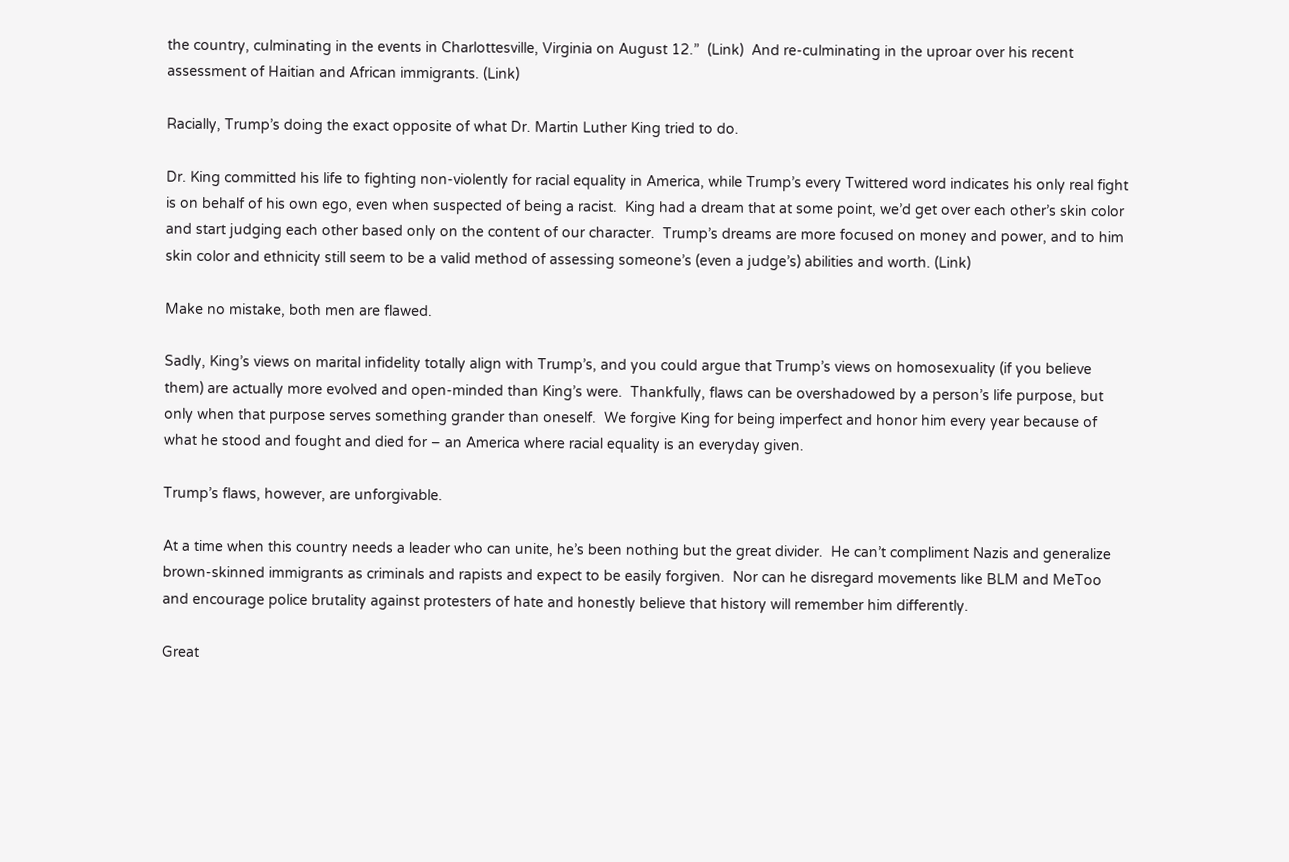the country, culminating in the events in Charlottesville, Virginia on August 12.”  (Link)  And re-culminating in the uproar over his recent assessment of Haitian and African immigrants. (Link)

Racially, Trump’s doing the exact opposite of what Dr. Martin Luther King tried to do.

Dr. King committed his life to fighting non-violently for racial equality in America, while Trump’s every Twittered word indicates his only real fight is on behalf of his own ego, even when suspected of being a racist.  King had a dream that at some point, we’d get over each other’s skin color and start judging each other based only on the content of our character.  Trump’s dreams are more focused on money and power, and to him skin color and ethnicity still seem to be a valid method of assessing someone’s (even a judge’s) abilities and worth. (Link)

Make no mistake, both men are flawed.

Sadly, King’s views on marital infidelity totally align with Trump’s, and you could argue that Trump’s views on homosexuality (if you believe them) are actually more evolved and open-minded than King’s were.  Thankfully, flaws can be overshadowed by a person’s life purpose, but only when that purpose serves something grander than oneself.  We forgive King for being imperfect and honor him every year because of what he stood and fought and died for – an America where racial equality is an everyday given.

Trump’s flaws, however, are unforgivable.

At a time when this country needs a leader who can unite, he’s been nothing but the great divider.  He can’t compliment Nazis and generalize brown-skinned immigrants as criminals and rapists and expect to be easily forgiven.  Nor can he disregard movements like BLM and MeToo and encourage police brutality against protesters of hate and honestly believe that history will remember him differently.

Great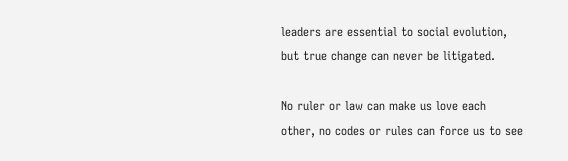leaders are essential to social evolution, but true change can never be litigated.

No ruler or law can make us love each other, no codes or rules can force us to see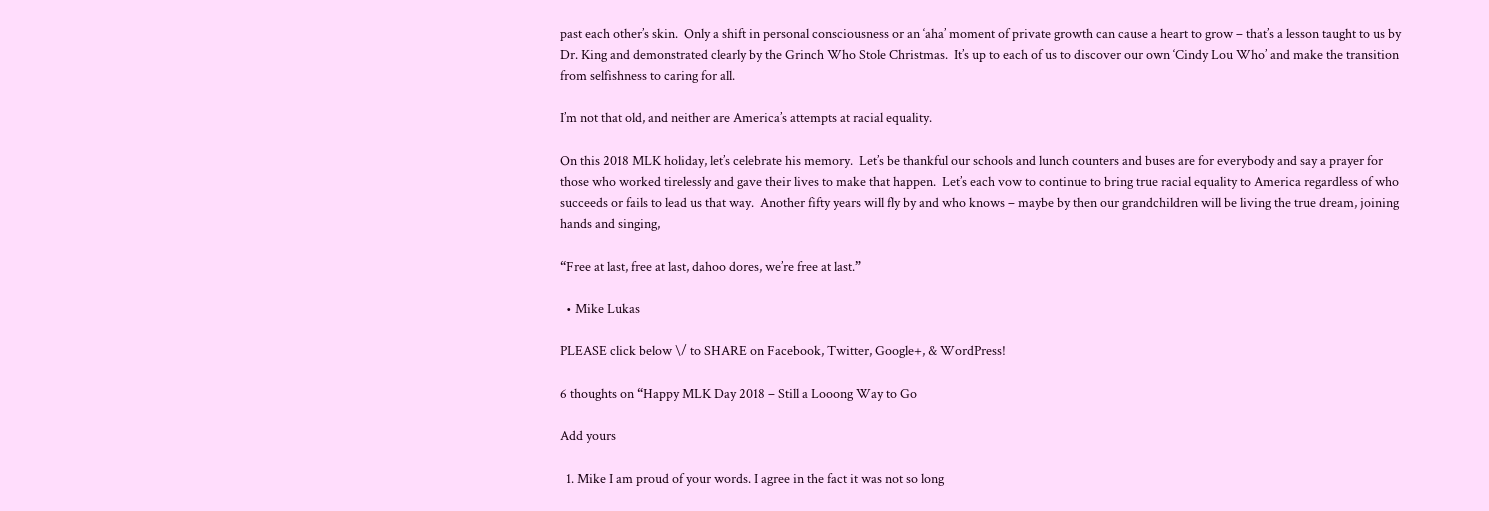past each other’s skin.  Only a shift in personal consciousness or an ‘aha’ moment of private growth can cause a heart to grow – that’s a lesson taught to us by Dr. King and demonstrated clearly by the Grinch Who Stole Christmas.  It’s up to each of us to discover our own ‘Cindy Lou Who’ and make the transition from selfishness to caring for all.

I’m not that old, and neither are America’s attempts at racial equality.

On this 2018 MLK holiday, let’s celebrate his memory.  Let’s be thankful our schools and lunch counters and buses are for everybody and say a prayer for those who worked tirelessly and gave their lives to make that happen.  Let’s each vow to continue to bring true racial equality to America regardless of who succeeds or fails to lead us that way.  Another fifty years will fly by and who knows – maybe by then our grandchildren will be living the true dream, joining hands and singing,

“Free at last, free at last, dahoo dores, we’re free at last.”

  • Mike Lukas

PLEASE click below \/ to SHARE on Facebook, Twitter, Google+, & WordPress!

6 thoughts on “Happy MLK Day 2018 – Still a Looong Way to Go

Add yours

  1. Mike I am proud of your words. I agree in the fact it was not so long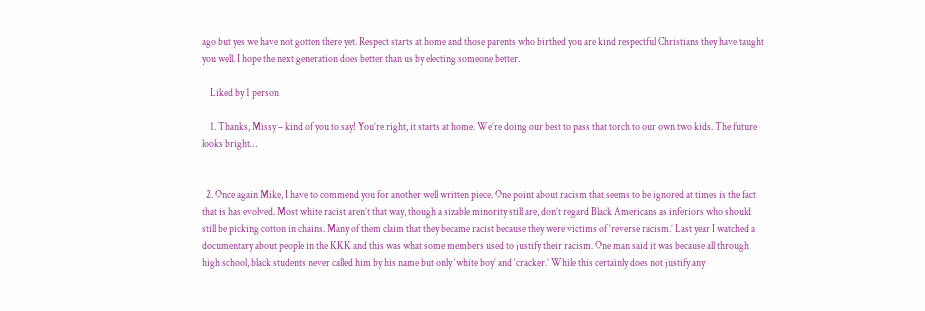ago but yes we have not gotten there yet. Respect starts at home and those parents who birthed you are kind respectful Christians they have taught you well. I hope the next generation does better than us by electing someone better.

    Liked by 1 person

    1. Thanks, Missy – kind of you to say! You’re right, it starts at home. We’re doing our best to pass that torch to our own two kids. The future looks bright…


  2. Once again Mike, I have to commend you for another well written piece. One point about racism that seems to be ignored at times is the fact that is has evolved. Most white racist aren’t that way, though a sizable minority still are, don’t regard Black Americans as inferiors who should still be picking cotton in chains. Many of them claim that they became racist because they were victims of ‘reverse racism.’ Last year I watched a documentary about people in the KKK and this was what some members used to justify their racism. One man said it was because all through high school, black students never called him by his name but only ‘white boy’ and ‘cracker.’ While this certainly does not justify any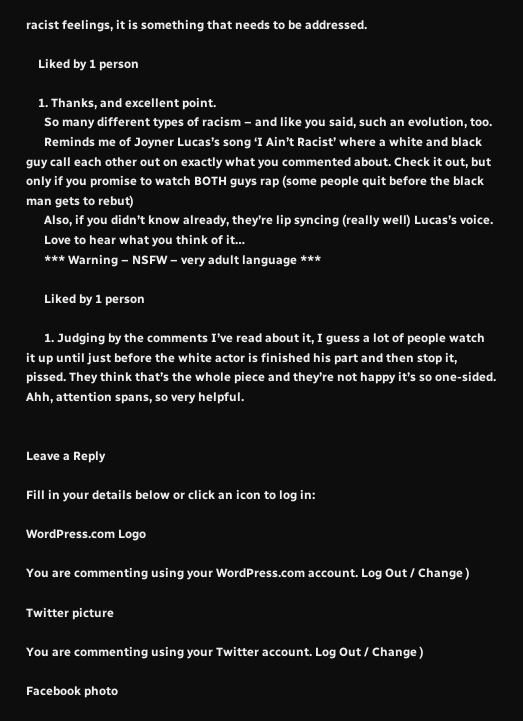racist feelings, it is something that needs to be addressed.

    Liked by 1 person

    1. Thanks, and excellent point.
      So many different types of racism – and like you said, such an evolution, too.
      Reminds me of Joyner Lucas’s song ‘I Ain’t Racist’ where a white and black guy call each other out on exactly what you commented about. Check it out, but only if you promise to watch BOTH guys rap (some people quit before the black man gets to rebut)
      Also, if you didn’t know already, they’re lip syncing (really well) Lucas’s voice.
      Love to hear what you think of it…
      *** Warning – NSFW – very adult language ***

      Liked by 1 person

      1. Judging by the comments I’ve read about it, I guess a lot of people watch it up until just before the white actor is finished his part and then stop it, pissed. They think that’s the whole piece and they’re not happy it’s so one-sided. Ahh, attention spans, so very helpful.


Leave a Reply

Fill in your details below or click an icon to log in:

WordPress.com Logo

You are commenting using your WordPress.com account. Log Out / Change )

Twitter picture

You are commenting using your Twitter account. Log Out / Change )

Facebook photo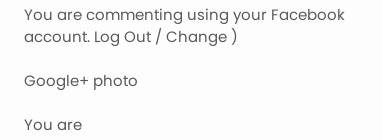You are commenting using your Facebook account. Log Out / Change )

Google+ photo

You are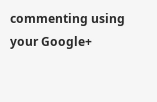commenting using your Google+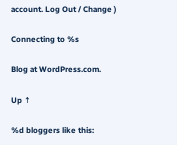account. Log Out / Change )

Connecting to %s

Blog at WordPress.com.

Up ↑

%d bloggers like this: